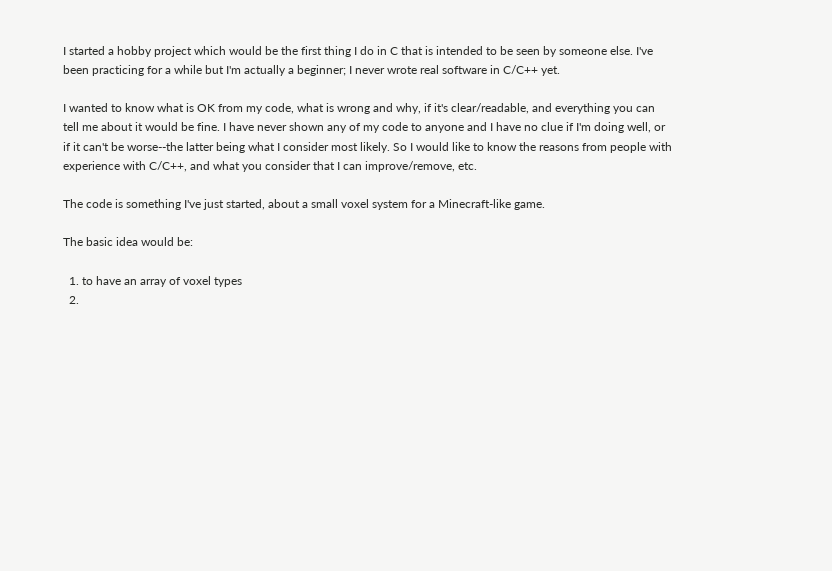I started a hobby project which would be the first thing I do in C that is intended to be seen by someone else. I've been practicing for a while but I'm actually a beginner; I never wrote real software in C/C++ yet.

I wanted to know what is OK from my code, what is wrong and why, if it's clear/readable, and everything you can tell me about it would be fine. I have never shown any of my code to anyone and I have no clue if I'm doing well, or if it can't be worse--the latter being what I consider most likely. So I would like to know the reasons from people with experience with C/C++, and what you consider that I can improve/remove, etc.

The code is something I've just started, about a small voxel system for a Minecraft-like game.

The basic idea would be:

  1. to have an array of voxel types
  2.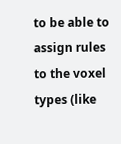to be able to assign rules to the voxel types (like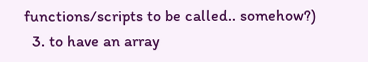functions/scripts to be called.. somehow?)
  3. to have an array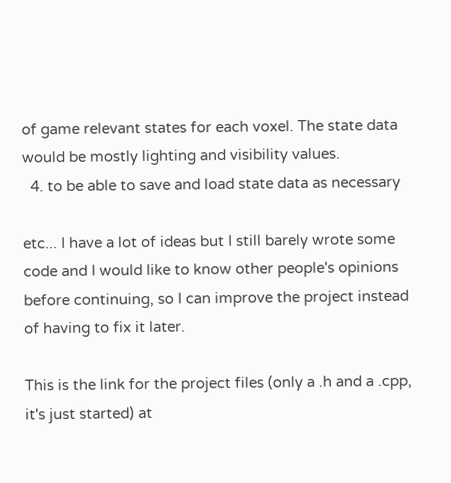of game relevant states for each voxel. The state data would be mostly lighting and visibility values.
  4. to be able to save and load state data as necessary

etc... I have a lot of ideas but I still barely wrote some code and I would like to know other people's opinions before continuing, so I can improve the project instead of having to fix it later.

This is the link for the project files (only a .h and a .cpp, it's just started) at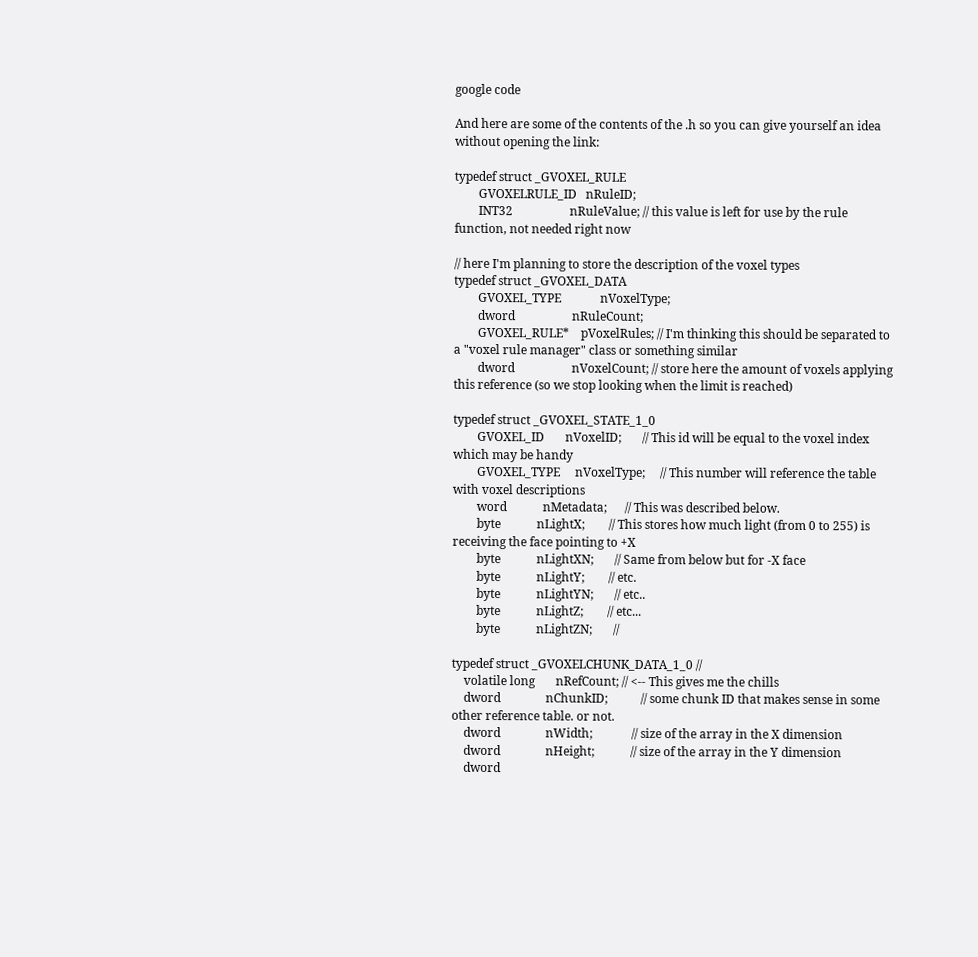google code

And here are some of the contents of the .h so you can give yourself an idea without opening the link:

typedef struct _GVOXEL_RULE
        GVOXELRULE_ID   nRuleID;
        INT32                   nRuleValue; // this value is left for use by the rule function, not needed right now

// here I'm planning to store the description of the voxel types
typedef struct _GVOXEL_DATA
        GVOXEL_TYPE             nVoxelType;
        dword                   nRuleCount;
        GVOXEL_RULE*    pVoxelRules; // I'm thinking this should be separated to a "voxel rule manager" class or something similar
        dword                   nVoxelCount; // store here the amount of voxels applying this reference (so we stop looking when the limit is reached)

typedef struct _GVOXEL_STATE_1_0
        GVOXEL_ID       nVoxelID;       // This id will be equal to the voxel index which may be handy
        GVOXEL_TYPE     nVoxelType;     // This number will reference the table with voxel descriptions
        word            nMetadata;      // This was described below.
        byte            nLightX;        // This stores how much light (from 0 to 255) is receiving the face pointing to +X
        byte            nLightXN;       // Same from below but for -X face
        byte            nLightY;        // etc.
        byte            nLightYN;       // etc..
        byte            nLightZ;        // etc...
        byte            nLightZN;       //

typedef struct _GVOXELCHUNK_DATA_1_0 //
    volatile long       nRefCount; // <-- This gives me the chills
    dword               nChunkID;           // some chunk ID that makes sense in some other reference table. or not.
    dword               nWidth;             // size of the array in the X dimension
    dword               nHeight;            // size of the array in the Y dimension
    dword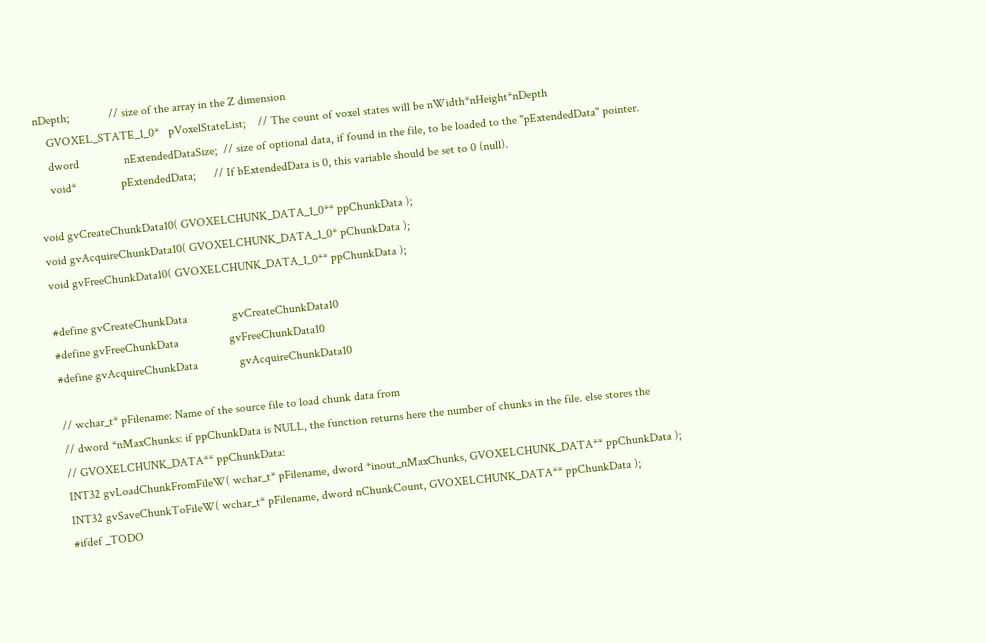nDepth;             // size of the array in the Z dimension
    GVOXEL_STATE_1_0*   pVoxelStateList;    // The count of voxel states will be nWidth*nHeight*nDepth
    dword               nExtendedDataSize;  // size of optional data, if found in the file, to be loaded to the "pExtendedData" pointer.
    void*               pExtendedData;      // If bExtendedData is 0, this variable should be set to 0 (null).

void gvCreateChunkData10( GVOXELCHUNK_DATA_1_0** ppChunkData );
void gvAcquireChunkData10( GVOXELCHUNK_DATA_1_0* pChunkData );
void gvFreeChunkData10( GVOXELCHUNK_DATA_1_0** ppChunkData );

#define gvCreateChunkData               gvCreateChunkData10
#define gvFreeChunkData                 gvFreeChunkData10
#define gvAcquireChunkData              gvAcquireChunkData10

// wchar_t* pFilename: Name of the source file to load chunk data from
// dword *nMaxChunks: if ppChunkData is NULL, the function returns here the number of chunks in the file. else stores the
// GVOXELCHUNK_DATA** ppChunkData:
INT32 gvLoadChunkFromFileW( wchar_t* pFilename, dword *inout_nMaxChunks, GVOXELCHUNK_DATA** ppChunkData );
INT32 gvSaveChunkToFileW( wchar_t* pFilename, dword nChunkCount, GVOXELCHUNK_DATA** ppChunkData );
#ifdef _TODO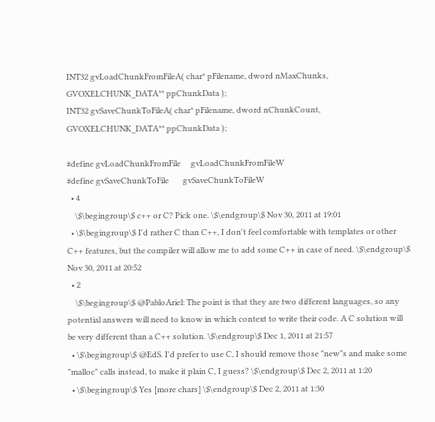INT32 gvLoadChunkFromFileA( char* pFilename, dword nMaxChunks, GVOXELCHUNK_DATA** ppChunkData );
INT32 gvSaveChunkToFileA( char* pFilename, dword nChunkCount, GVOXELCHUNK_DATA** ppChunkData );

#define gvLoadChunkFromFile     gvLoadChunkFromFileW
#define gvSaveChunkToFile       gvSaveChunkToFileW
  • 4
    \$\begingroup\$ c++ or C? Pick one. \$\endgroup\$ Nov 30, 2011 at 19:01
  • \$\begingroup\$ I'd rather C than C++, I don't feel comfortable with templates or other C++ features, but the compiler will allow me to add some C++ in case of need. \$\endgroup\$ Nov 30, 2011 at 20:52
  • 2
    \$\begingroup\$ @PabloAriel: The point is that they are two different languages, so any potential answers will need to know in which context to write their code. A C solution will be very different than a C++ solution. \$\endgroup\$ Dec 1, 2011 at 21:57
  • \$\begingroup\$ @EdS. I'd prefer to use C, I should remove those "new"s and make some "malloc" calls instead, to make it plain C, I guess? \$\endgroup\$ Dec 2, 2011 at 1:20
  • \$\begingroup\$ Yes [more chars] \$\endgroup\$ Dec 2, 2011 at 1:30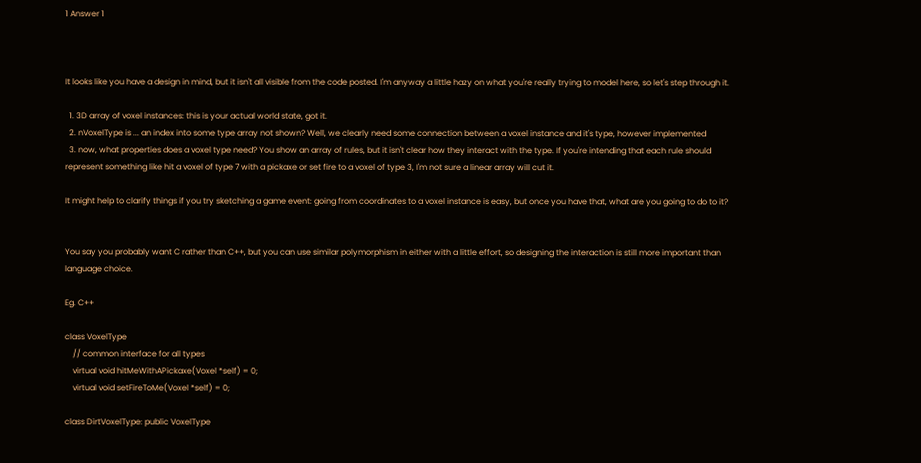1 Answer 1



It looks like you have a design in mind, but it isn't all visible from the code posted. I'm anyway a little hazy on what you're really trying to model here, so let's step through it.

  1. 3D array of voxel instances: this is your actual world state, got it.
  2. nVoxelType is ... an index into some type array not shown? Well, we clearly need some connection between a voxel instance and it's type, however implemented
  3. now, what properties does a voxel type need? You show an array of rules, but it isn't clear how they interact with the type. If you're intending that each rule should represent something like hit a voxel of type 7 with a pickaxe or set fire to a voxel of type 3, I'm not sure a linear array will cut it.

It might help to clarify things if you try sketching a game event: going from coordinates to a voxel instance is easy, but once you have that, what are you going to do to it?


You say you probably want C rather than C++, but you can use similar polymorphism in either with a little effort, so designing the interaction is still more important than language choice.

Eg. C++

class VoxelType
    // common interface for all types
    virtual void hitMeWithAPickaxe(Voxel *self) = 0;
    virtual void setFireToMe(Voxel *self) = 0;

class DirtVoxelType: public VoxelType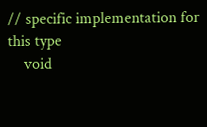// specific implementation for this type
    void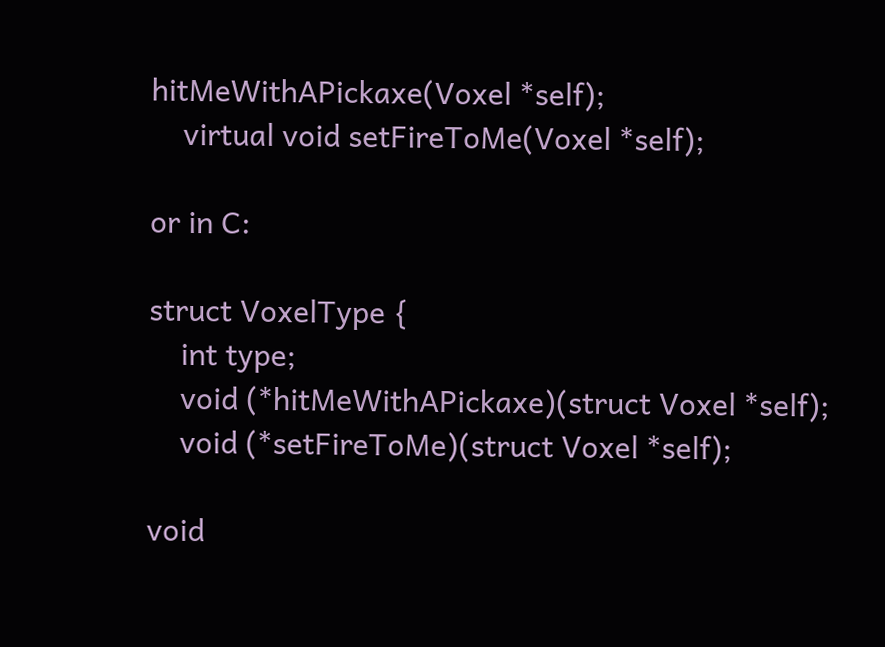hitMeWithAPickaxe(Voxel *self);
    virtual void setFireToMe(Voxel *self);

or in C:

struct VoxelType {
    int type;
    void (*hitMeWithAPickaxe)(struct Voxel *self);
    void (*setFireToMe)(struct Voxel *self);

void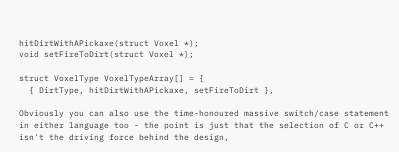hitDirtWithAPickaxe(struct Voxel *);
void setFireToDirt(struct Voxel *);

struct VoxelType VoxelTypeArray[] = {
  { DirtType, hitDirtWithAPickaxe, setFireToDirt },

Obviously you can also use the time-honoured massive switch/case statement in either language too - the point is just that the selection of C or C++ isn't the driving force behind the design,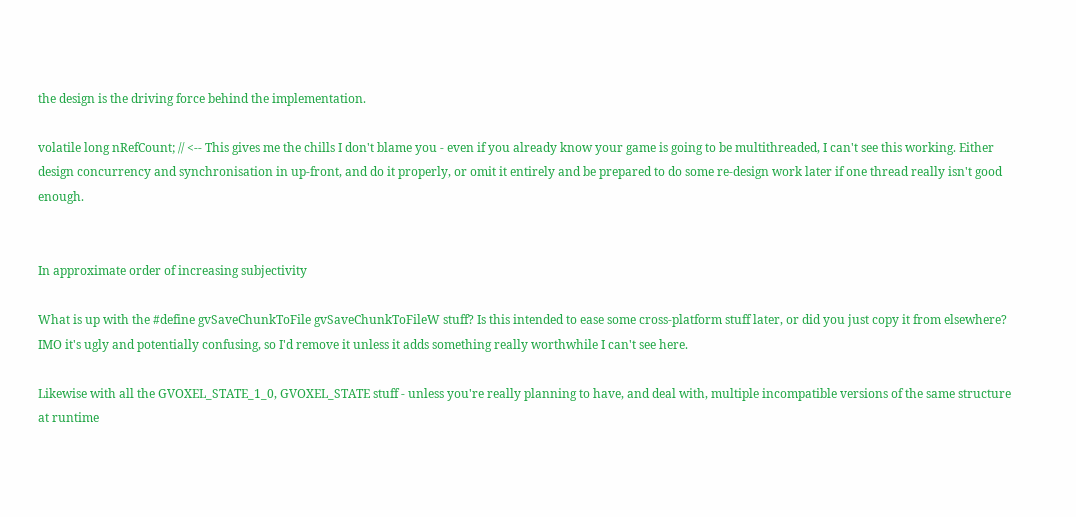the design is the driving force behind the implementation.

volatile long nRefCount; // <-- This gives me the chills I don't blame you - even if you already know your game is going to be multithreaded, I can't see this working. Either design concurrency and synchronisation in up-front, and do it properly, or omit it entirely and be prepared to do some re-design work later if one thread really isn't good enough.


In approximate order of increasing subjectivity

What is up with the #define gvSaveChunkToFile gvSaveChunkToFileW stuff? Is this intended to ease some cross-platform stuff later, or did you just copy it from elsewhere? IMO it's ugly and potentially confusing, so I'd remove it unless it adds something really worthwhile I can't see here.

Likewise with all the GVOXEL_STATE_1_0, GVOXEL_STATE stuff - unless you're really planning to have, and deal with, multiple incompatible versions of the same structure at runtime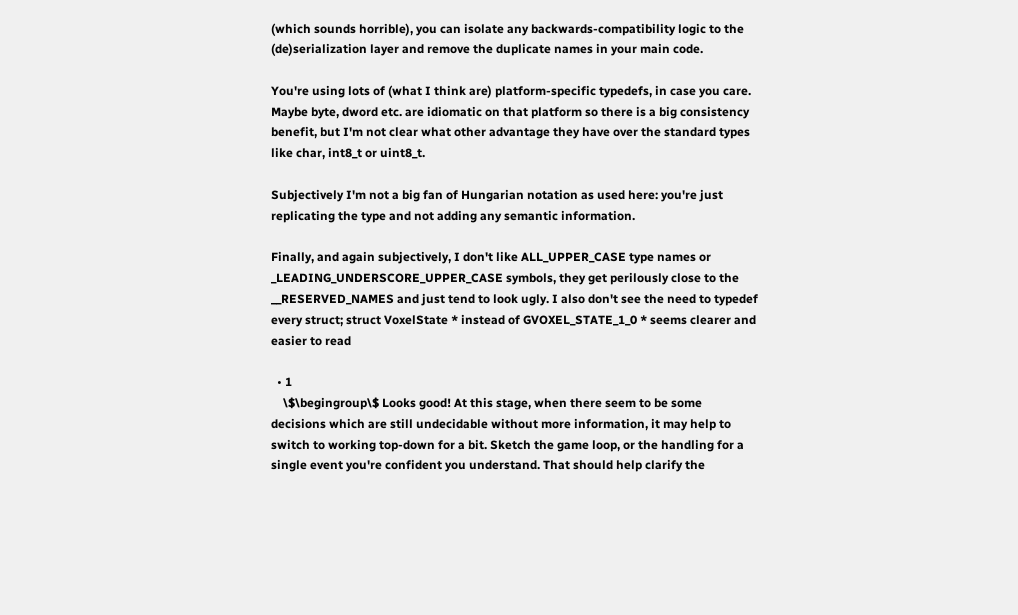(which sounds horrible), you can isolate any backwards-compatibility logic to the (de)serialization layer and remove the duplicate names in your main code.

You're using lots of (what I think are) platform-specific typedefs, in case you care. Maybe byte, dword etc. are idiomatic on that platform so there is a big consistency benefit, but I'm not clear what other advantage they have over the standard types like char, int8_t or uint8_t.

Subjectively I'm not a big fan of Hungarian notation as used here: you're just replicating the type and not adding any semantic information.

Finally, and again subjectively, I don't like ALL_UPPER_CASE type names or _LEADING_UNDERSCORE_UPPER_CASE symbols, they get perilously close to the __RESERVED_NAMES and just tend to look ugly. I also don't see the need to typedef every struct; struct VoxelState * instead of GVOXEL_STATE_1_0 * seems clearer and easier to read

  • 1
    \$\begingroup\$ Looks good! At this stage, when there seem to be some decisions which are still undecidable without more information, it may help to switch to working top-down for a bit. Sketch the game loop, or the handling for a single event you're confident you understand. That should help clarify the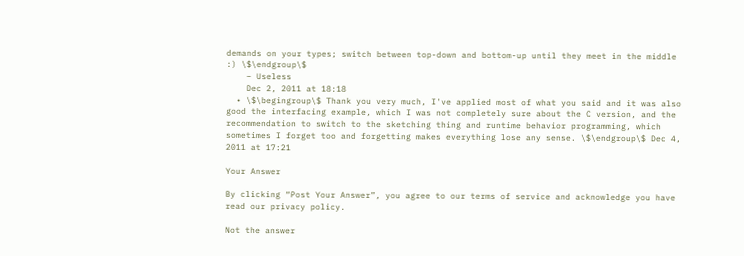demands on your types; switch between top-down and bottom-up until they meet in the middle :) \$\endgroup\$
    – Useless
    Dec 2, 2011 at 18:18
  • \$\begingroup\$ Thank you very much, I've applied most of what you said and it was also good the interfacing example, which I was not completely sure about the C version, and the recommendation to switch to the sketching thing and runtime behavior programming, which sometimes I forget too and forgetting makes everything lose any sense. \$\endgroup\$ Dec 4, 2011 at 17:21

Your Answer

By clicking “Post Your Answer”, you agree to our terms of service and acknowledge you have read our privacy policy.

Not the answer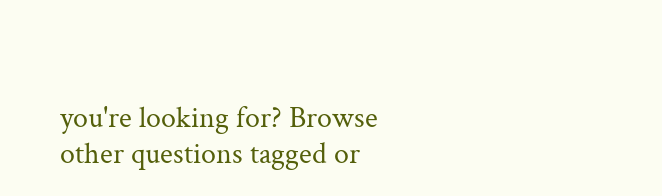you're looking for? Browse other questions tagged or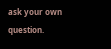ask your own question.